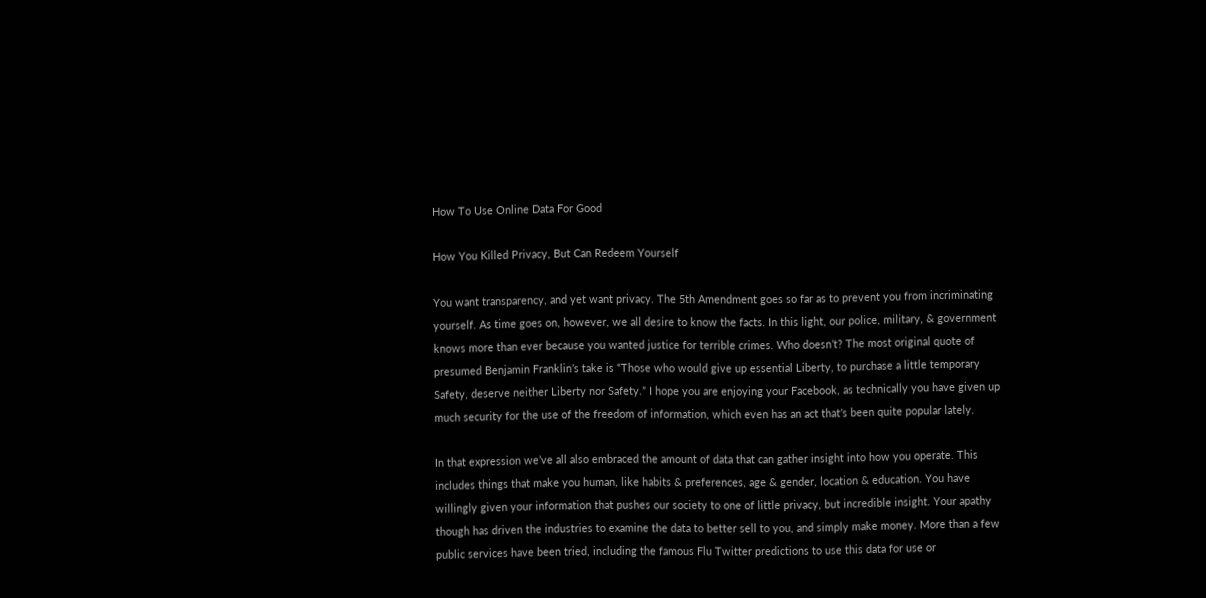How To Use Online Data For Good

How You Killed Privacy, But Can Redeem Yourself

You want transparency, and yet want privacy. The 5th Amendment goes so far as to prevent you from incriminating yourself. As time goes on, however, we all desire to know the facts. In this light, our police, military, & government knows more than ever because you wanted justice for terrible crimes. Who doesn’t? The most original quote of presumed Benjamin Franklin’s take is “Those who would give up essential Liberty, to purchase a little temporary Safety, deserve neither Liberty nor Safety.” I hope you are enjoying your Facebook, as technically you have given up much security for the use of the freedom of information, which even has an act that’s been quite popular lately.

In that expression we’ve all also embraced the amount of data that can gather insight into how you operate. This includes things that make you human, like habits & preferences, age & gender, location & education. You have willingly given your information that pushes our society to one of little privacy, but incredible insight. Your apathy though has driven the industries to examine the data to better sell to you, and simply make money. More than a few public services have been tried, including the famous Flu Twitter predictions to use this data for use or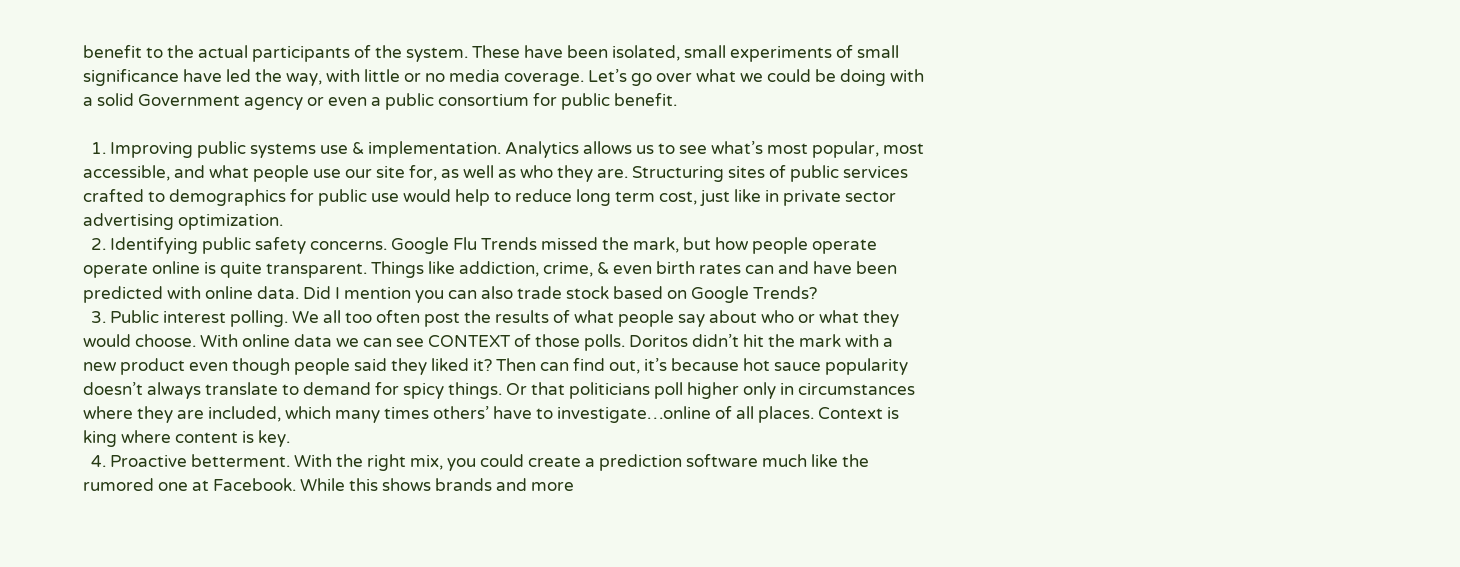benefit to the actual participants of the system. These have been isolated, small experiments of small significance have led the way, with little or no media coverage. Let’s go over what we could be doing with a solid Government agency or even a public consortium for public benefit.

  1. Improving public systems use & implementation. Analytics allows us to see what’s most popular, most accessible, and what people use our site for, as well as who they are. Structuring sites of public services crafted to demographics for public use would help to reduce long term cost, just like in private sector advertising optimization.
  2. Identifying public safety concerns. Google Flu Trends missed the mark, but how people operate operate online is quite transparent. Things like addiction, crime, & even birth rates can and have been predicted with online data. Did I mention you can also trade stock based on Google Trends?
  3. Public interest polling. We all too often post the results of what people say about who or what they would choose. With online data we can see CONTEXT of those polls. Doritos didn’t hit the mark with a new product even though people said they liked it? Then can find out, it’s because hot sauce popularity doesn’t always translate to demand for spicy things. Or that politicians poll higher only in circumstances where they are included, which many times others’ have to investigate…online of all places. Context is king where content is key.
  4. Proactive betterment. With the right mix, you could create a prediction software much like the rumored one at Facebook. While this shows brands and more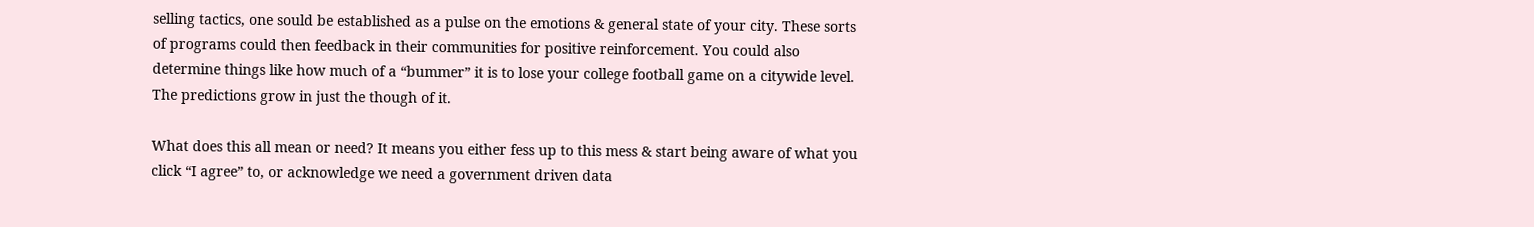selling tactics, one sould be established as a pulse on the emotions & general state of your city. These sorts of programs could then feedback in their communities for positive reinforcement. You could also determine things like how much of a “bummer” it is to lose your college football game on a citywide level. The predictions grow in just the though of it.

What does this all mean or need? It means you either fess up to this mess & start being aware of what you click “I agree” to, or acknowledge we need a government driven data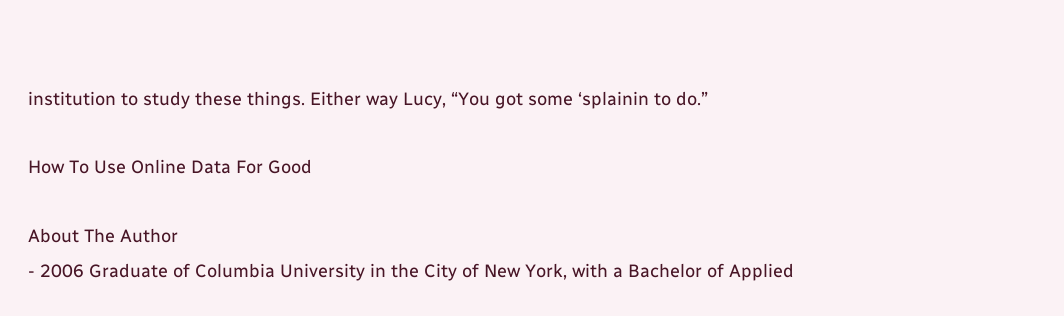institution to study these things. Either way Lucy, “You got some ‘splainin to do.”

How To Use Online Data For Good

About The Author
- 2006 Graduate of Columbia University in the City of New York, with a Bachelor of Applied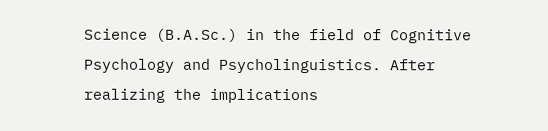Science (B.A.Sc.) in the field of Cognitive Psychology and Psycholinguistics. After realizing the implications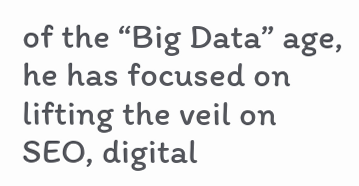of the “Big Data” age, he has focused on lifting the veil on SEO, digital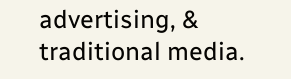advertising, & traditional media.